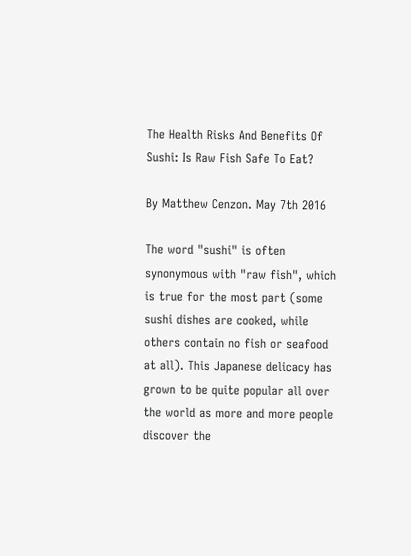The Health Risks And Benefits Of Sushi: Is Raw Fish Safe To Eat?

By Matthew Cenzon. May 7th 2016

The word "sushi" is often synonymous with "raw fish", which is true for the most part (some sushi dishes are cooked, while others contain no fish or seafood at all). This Japanese delicacy has grown to be quite popular all over the world as more and more people discover the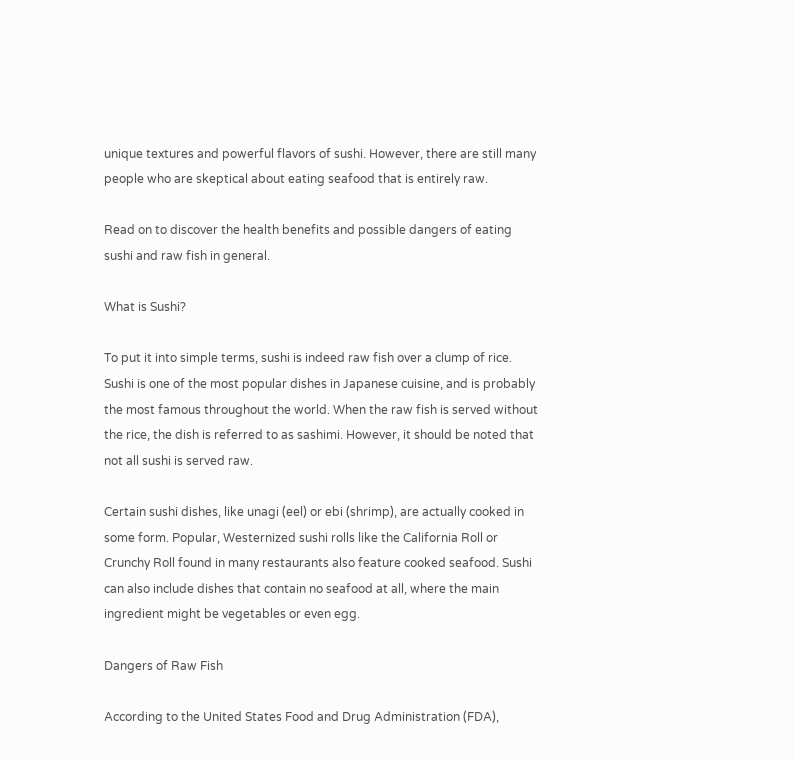unique textures and powerful flavors of sushi. However, there are still many people who are skeptical about eating seafood that is entirely raw.

Read on to discover the health benefits and possible dangers of eating sushi and raw fish in general.

What is Sushi?

To put it into simple terms, sushi is indeed raw fish over a clump of rice. Sushi is one of the most popular dishes in Japanese cuisine, and is probably the most famous throughout the world. When the raw fish is served without the rice, the dish is referred to as sashimi. However, it should be noted that not all sushi is served raw.

Certain sushi dishes, like unagi (eel) or ebi (shrimp), are actually cooked in some form. Popular, Westernized sushi rolls like the California Roll or Crunchy Roll found in many restaurants also feature cooked seafood. Sushi can also include dishes that contain no seafood at all, where the main ingredient might be vegetables or even egg.

Dangers of Raw Fish

According to the United States Food and Drug Administration (FDA),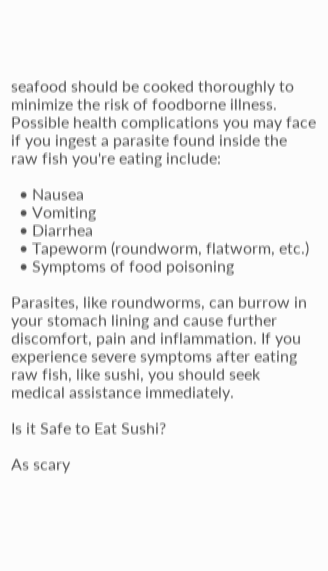seafood should be cooked thoroughly to minimize the risk of foodborne illness. Possible health complications you may face if you ingest a parasite found inside the raw fish you're eating include:

  • Nausea
  • Vomiting
  • Diarrhea
  • Tapeworm (roundworm, flatworm, etc.)
  • Symptoms of food poisoning

Parasites, like roundworms, can burrow in your stomach lining and cause further discomfort, pain and inflammation. If you experience severe symptoms after eating raw fish, like sushi, you should seek medical assistance immediately.

Is it Safe to Eat Sushi?

As scary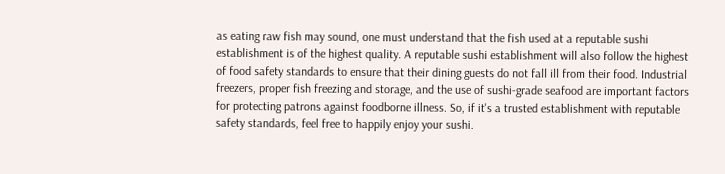as eating raw fish may sound, one must understand that the fish used at a reputable sushi establishment is of the highest quality. A reputable sushi establishment will also follow the highest of food safety standards to ensure that their dining guests do not fall ill from their food. Industrial freezers, proper fish freezing and storage, and the use of sushi-grade seafood are important factors for protecting patrons against foodborne illness. So, if it's a trusted establishment with reputable safety standards, feel free to happily enjoy your sushi.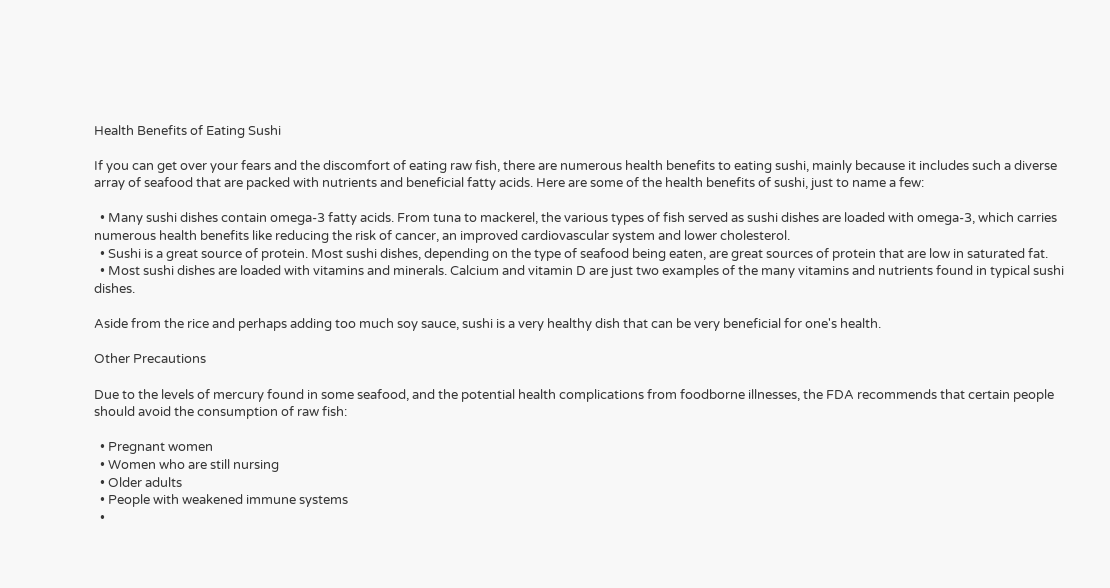Health Benefits of Eating Sushi

If you can get over your fears and the discomfort of eating raw fish, there are numerous health benefits to eating sushi, mainly because it includes such a diverse array of seafood that are packed with nutrients and beneficial fatty acids. Here are some of the health benefits of sushi, just to name a few:

  • Many sushi dishes contain omega-3 fatty acids. From tuna to mackerel, the various types of fish served as sushi dishes are loaded with omega-3, which carries numerous health benefits like reducing the risk of cancer, an improved cardiovascular system and lower cholesterol.
  • Sushi is a great source of protein. Most sushi dishes, depending on the type of seafood being eaten, are great sources of protein that are low in saturated fat.
  • Most sushi dishes are loaded with vitamins and minerals. Calcium and vitamin D are just two examples of the many vitamins and nutrients found in typical sushi dishes.

Aside from the rice and perhaps adding too much soy sauce, sushi is a very healthy dish that can be very beneficial for one's health.

Other Precautions

Due to the levels of mercury found in some seafood, and the potential health complications from foodborne illnesses, the FDA recommends that certain people should avoid the consumption of raw fish:

  • Pregnant women
  • Women who are still nursing
  • Older adults
  • People with weakened immune systems
  •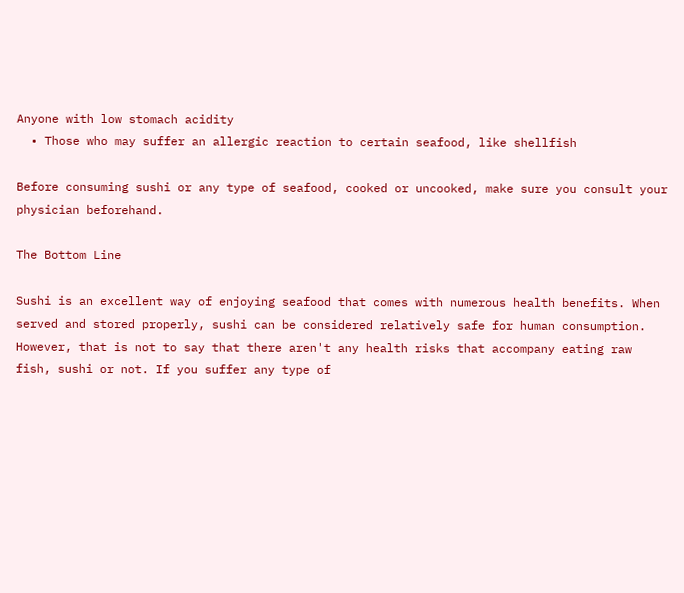Anyone with low stomach acidity
  • Those who may suffer an allergic reaction to certain seafood, like shellfish

Before consuming sushi or any type of seafood, cooked or uncooked, make sure you consult your physician beforehand.

The Bottom Line

Sushi is an excellent way of enjoying seafood that comes with numerous health benefits. When served and stored properly, sushi can be considered relatively safe for human consumption. However, that is not to say that there aren't any health risks that accompany eating raw fish, sushi or not. If you suffer any type of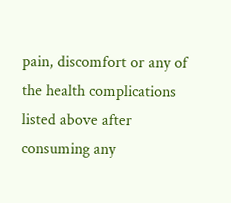pain, discomfort or any of the health complications listed above after consuming any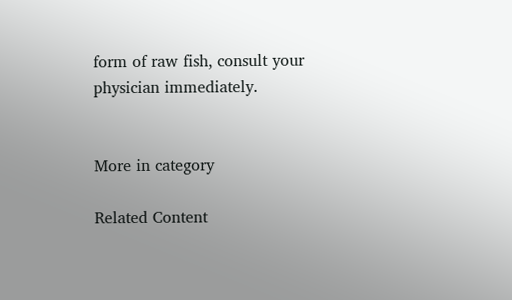form of raw fish, consult your physician immediately.


More in category

Related Content